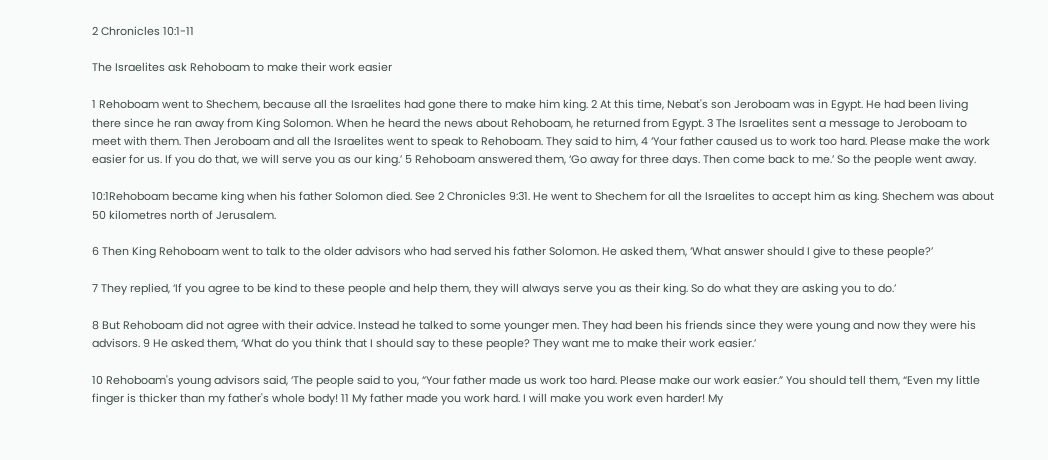2 Chronicles 10:1-11

The Israelites ask Rehoboam to make their work easier

1 Rehoboam went to Shechem, because all the Israelites had gone there to make him king. 2 At this time, Nebat's son Jeroboam was in Egypt. He had been living there since he ran away from King Solomon. When he heard the news about Rehoboam, he returned from Egypt. 3 The Israelites sent a message to Jeroboam to meet with them. Then Jeroboam and all the Israelites went to speak to Rehoboam. They said to him, 4 ‘Your father caused us to work too hard. Please make the work easier for us. If you do that, we will serve you as our king.’ 5 Rehoboam answered them, ‘Go away for three days. Then come back to me.’ So the people went away.

10:1Rehoboam became king when his father Solomon died. See 2 Chronicles 9:31. He went to Shechem for all the Israelites to accept him as king. Shechem was about 50 kilometres north of Jerusalem.

6 Then King Rehoboam went to talk to the older advisors who had served his father Solomon. He asked them, ‘What answer should I give to these people?’

7 They replied, ‘If you agree to be kind to these people and help them, they will always serve you as their king. So do what they are asking you to do.’

8 But Rehoboam did not agree with their advice. Instead he talked to some younger men. They had been his friends since they were young and now they were his advisors. 9 He asked them, ‘What do you think that I should say to these people? They want me to make their work easier.’

10 Rehoboam's young advisors said, ‘The people said to you, “Your father made us work too hard. Please make our work easier.” You should tell them, “Even my little finger is thicker than my father's whole body! 11 My father made you work hard. I will make you work even harder! My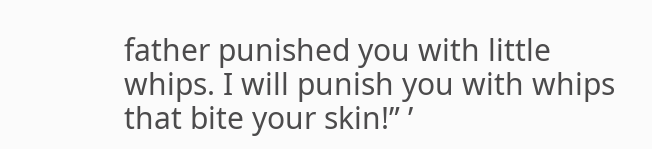father punished you with little whips. I will punish you with whips that bite your skin!” ’